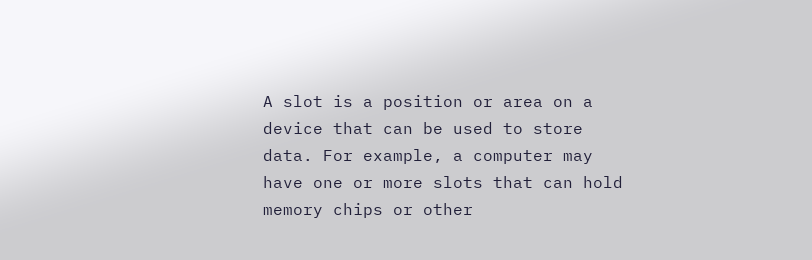A slot is a position or area on a device that can be used to store data. For example, a computer may have one or more slots that can hold memory chips or other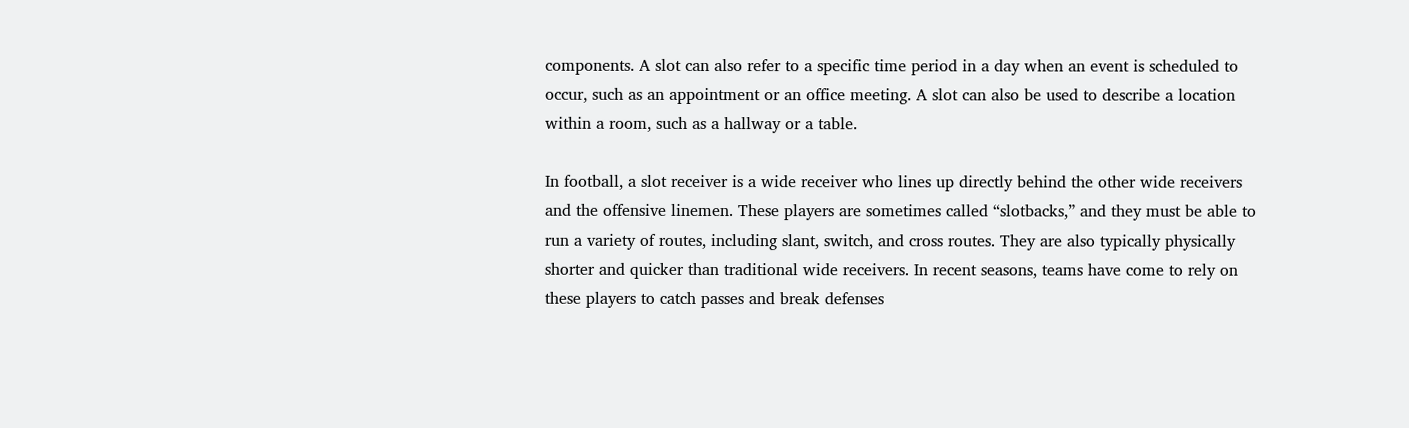components. A slot can also refer to a specific time period in a day when an event is scheduled to occur, such as an appointment or an office meeting. A slot can also be used to describe a location within a room, such as a hallway or a table.

In football, a slot receiver is a wide receiver who lines up directly behind the other wide receivers and the offensive linemen. These players are sometimes called “slotbacks,” and they must be able to run a variety of routes, including slant, switch, and cross routes. They are also typically physically shorter and quicker than traditional wide receivers. In recent seasons, teams have come to rely on these players to catch passes and break defenses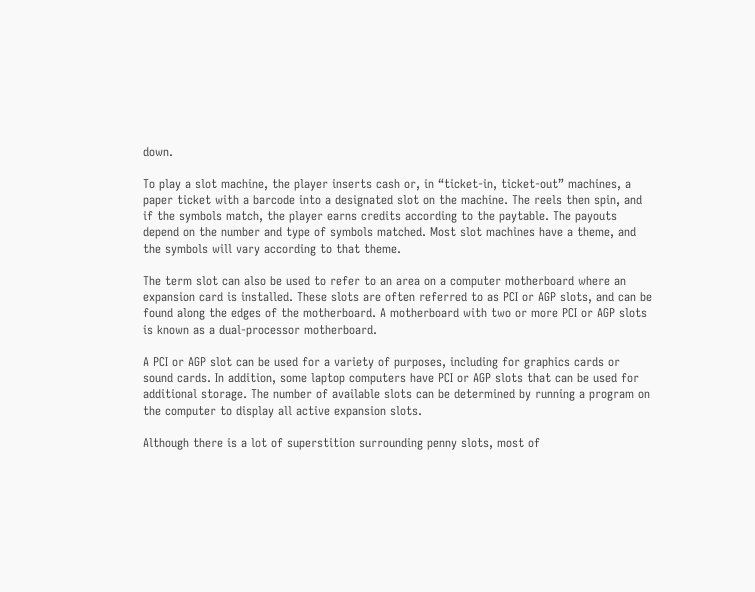down.

To play a slot machine, the player inserts cash or, in “ticket-in, ticket-out” machines, a paper ticket with a barcode into a designated slot on the machine. The reels then spin, and if the symbols match, the player earns credits according to the paytable. The payouts depend on the number and type of symbols matched. Most slot machines have a theme, and the symbols will vary according to that theme.

The term slot can also be used to refer to an area on a computer motherboard where an expansion card is installed. These slots are often referred to as PCI or AGP slots, and can be found along the edges of the motherboard. A motherboard with two or more PCI or AGP slots is known as a dual-processor motherboard.

A PCI or AGP slot can be used for a variety of purposes, including for graphics cards or sound cards. In addition, some laptop computers have PCI or AGP slots that can be used for additional storage. The number of available slots can be determined by running a program on the computer to display all active expansion slots.

Although there is a lot of superstition surrounding penny slots, most of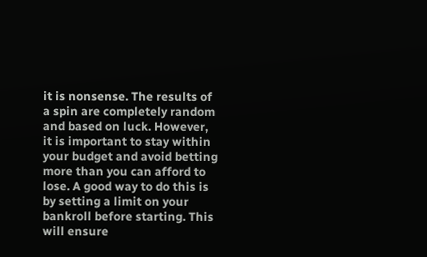it is nonsense. The results of a spin are completely random and based on luck. However, it is important to stay within your budget and avoid betting more than you can afford to lose. A good way to do this is by setting a limit on your bankroll before starting. This will ensure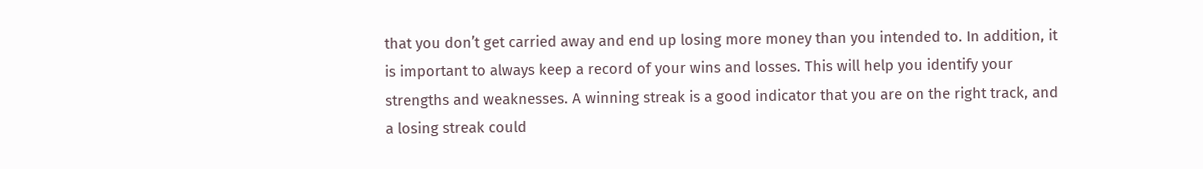that you don’t get carried away and end up losing more money than you intended to. In addition, it is important to always keep a record of your wins and losses. This will help you identify your strengths and weaknesses. A winning streak is a good indicator that you are on the right track, and a losing streak could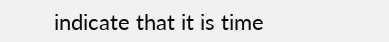indicate that it is time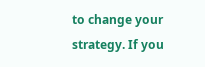to change your strategy. If you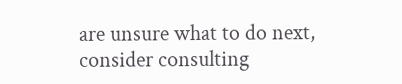are unsure what to do next, consider consulting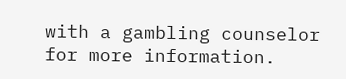with a gambling counselor for more information.